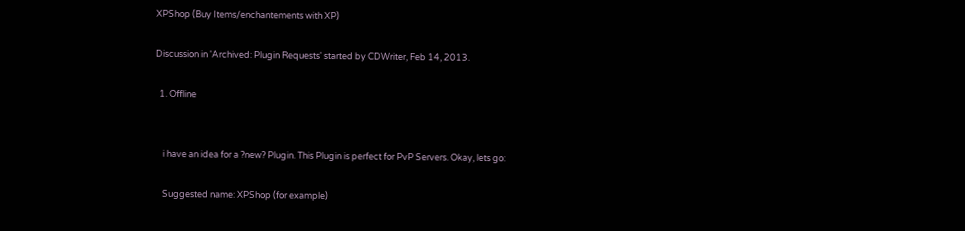XPShop (Buy Items/enchantements with XP)

Discussion in 'Archived: Plugin Requests' started by CDWriter, Feb 14, 2013.

  1. Offline


    i have an idea for a ?new? Plugin. This Plugin is perfect for PvP Servers. Okay, lets go:

    Suggested name: XPShop (for example)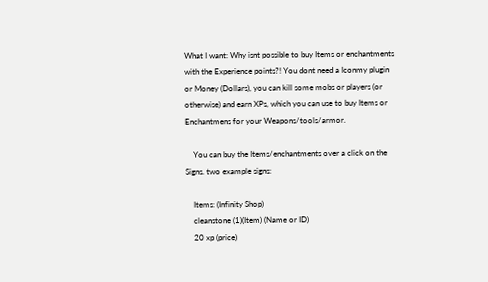What I want: Why isnt possible to buy Items or enchantments with the Experience points?! You dont need a Iconmy plugin or Money (Dollars), you can kill some mobs or players (or otherwise) and earn XPs, which you can use to buy Items or Enchantmens for your Weapons/tools/armor.

    You can buy the Items/enchantments over a click on the Signs. two example signs:

    Items: (Infinity Shop)
    cleanstone (1)(Item) (Name or ID)
    20 xp (price)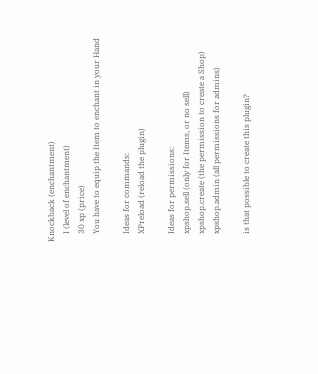Knockback (enchantment)
    I (level of enchantment)
    30 xp (price)
    You have to equip the Item to enchant in your Hand

    Ideas for commands:
    XPreload (reload the plugin)

    Ideas for permissions:
    xpshop.sell (only for Items, or no sell)
    xpshop.create (the permission to create a Shop)
    xpshop.admin (all permissions for admins)

    is that possible to create this plugin?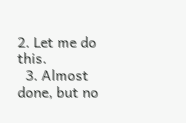2. Let me do this.
  3. Almost done, but no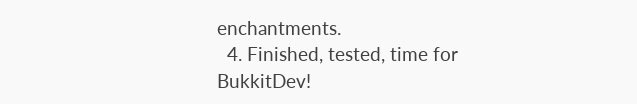enchantments.
  4. Finished, tested, time for BukkitDev!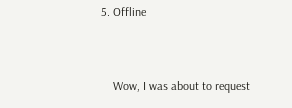5. Offline


    Wow, I was about to request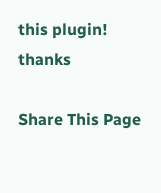this plugin! thanks

Share This Page